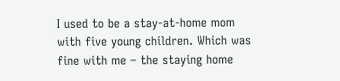I used to be a stay-at-home mom with five young children. Which was fine with me – the staying home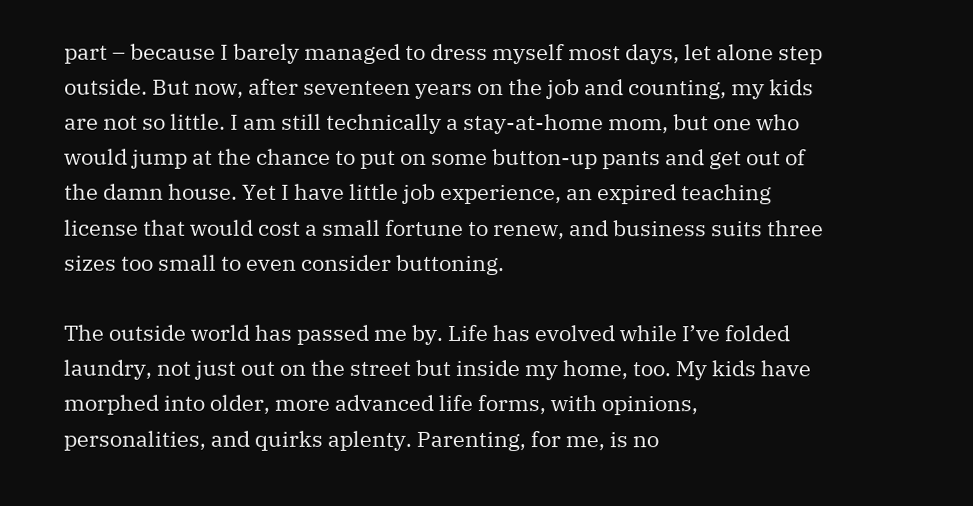part – because I barely managed to dress myself most days, let alone step outside. But now, after seventeen years on the job and counting, my kids are not so little. I am still technically a stay-at-home mom, but one who would jump at the chance to put on some button-up pants and get out of the damn house. Yet I have little job experience, an expired teaching license that would cost a small fortune to renew, and business suits three sizes too small to even consider buttoning.

The outside world has passed me by. Life has evolved while I’ve folded laundry, not just out on the street but inside my home, too. My kids have morphed into older, more advanced life forms, with opinions, personalities, and quirks aplenty. Parenting, for me, is no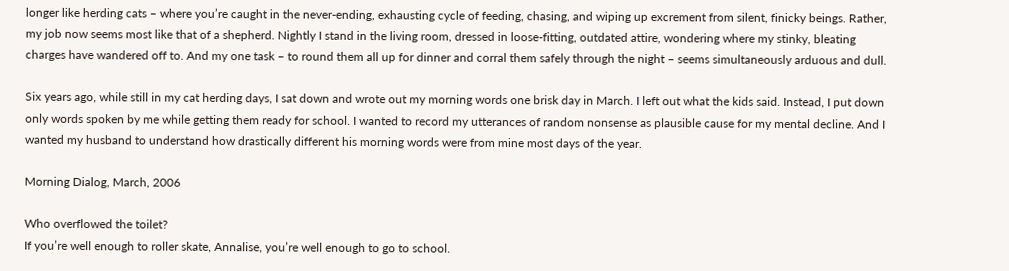longer like herding cats – where you’re caught in the never-ending, exhausting cycle of feeding, chasing, and wiping up excrement from silent, finicky beings. Rather, my job now seems most like that of a shepherd. Nightly I stand in the living room, dressed in loose-fitting, outdated attire, wondering where my stinky, bleating charges have wandered off to. And my one task – to round them all up for dinner and corral them safely through the night – seems simultaneously arduous and dull.

Six years ago, while still in my cat herding days, I sat down and wrote out my morning words one brisk day in March. I left out what the kids said. Instead, I put down only words spoken by me while getting them ready for school. I wanted to record my utterances of random nonsense as plausible cause for my mental decline. And I wanted my husband to understand how drastically different his morning words were from mine most days of the year.

Morning Dialog, March, 2006

Who overflowed the toilet?
If you’re well enough to roller skate, Annalise, you’re well enough to go to school.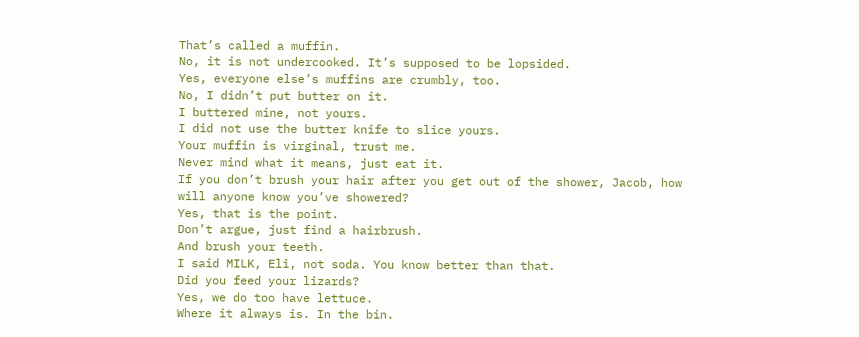That’s called a muffin.
No, it is not undercooked. It’s supposed to be lopsided.
Yes, everyone else’s muffins are crumbly, too.
No, I didn’t put butter on it.
I buttered mine, not yours.
I did not use the butter knife to slice yours.
Your muffin is virginal, trust me.
Never mind what it means, just eat it.
If you don’t brush your hair after you get out of the shower, Jacob, how will anyone know you’ve showered?
Yes, that is the point.
Don’t argue, just find a hairbrush.
And brush your teeth.
I said MILK, Eli, not soda. You know better than that.
Did you feed your lizards?
Yes, we do too have lettuce.
Where it always is. In the bin.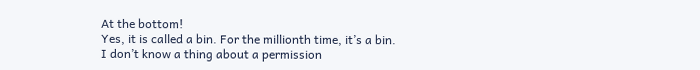At the bottom!
Yes, it is called a bin. For the millionth time, it’s a bin.
I don’t know a thing about a permission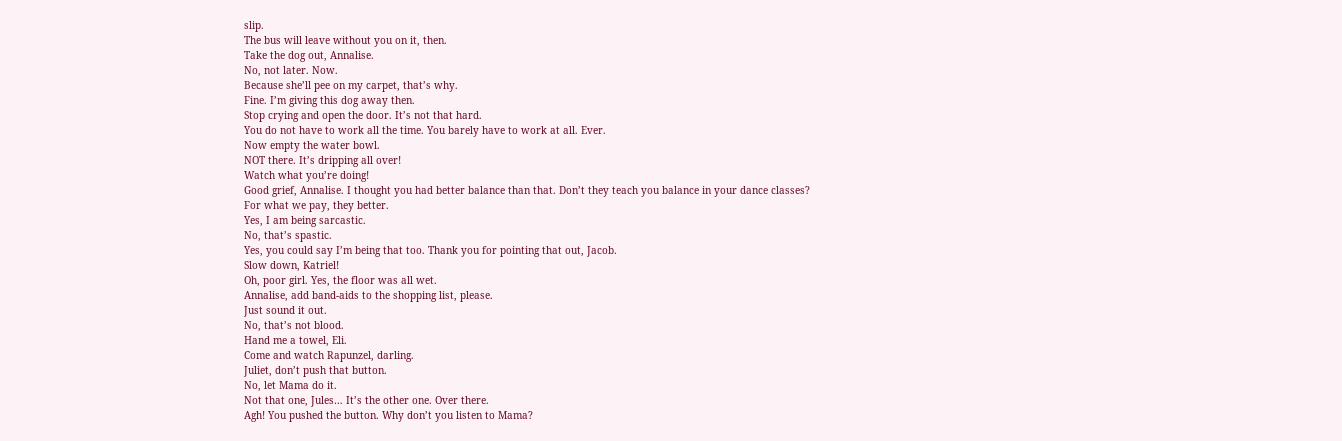slip.
The bus will leave without you on it, then.
Take the dog out, Annalise.
No, not later. Now.
Because she’ll pee on my carpet, that’s why.
Fine. I’m giving this dog away then.
Stop crying and open the door. It’s not that hard.
You do not have to work all the time. You barely have to work at all. Ever.
Now empty the water bowl.
NOT there. It’s dripping all over!
Watch what you’re doing!
Good grief, Annalise. I thought you had better balance than that. Don’t they teach you balance in your dance classes?
For what we pay, they better.
Yes, I am being sarcastic.
No, that’s spastic.
Yes, you could say I’m being that too. Thank you for pointing that out, Jacob.
Slow down, Katriel!
Oh, poor girl. Yes, the floor was all wet.
Annalise, add band-aids to the shopping list, please.
Just sound it out.
No, that’s not blood.
Hand me a towel, Eli.
Come and watch Rapunzel, darling.
Juliet, don’t push that button.
No, let Mama do it.
Not that one, Jules… It’s the other one. Over there.
Agh! You pushed the button. Why don’t you listen to Mama?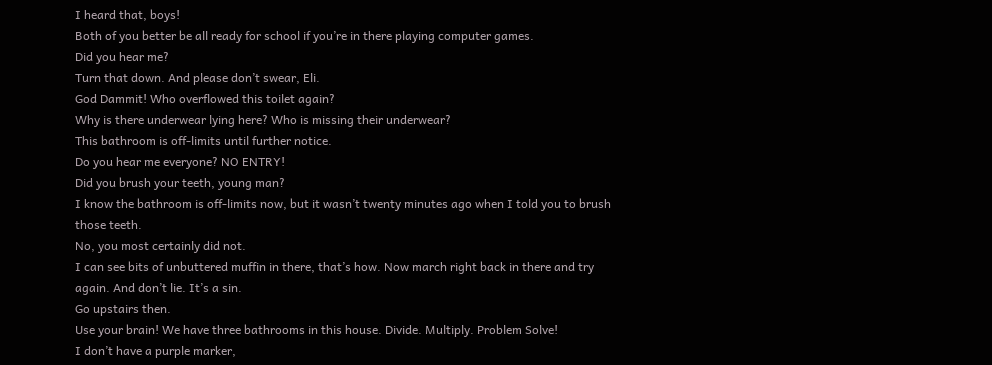I heard that, boys!
Both of you better be all ready for school if you’re in there playing computer games.
Did you hear me?
Turn that down. And please don’t swear, Eli.
God Dammit! Who overflowed this toilet again?
Why is there underwear lying here? Who is missing their underwear?
This bathroom is off-limits until further notice.
Do you hear me everyone? NO ENTRY!
Did you brush your teeth, young man?
I know the bathroom is off-limits now, but it wasn’t twenty minutes ago when I told you to brush those teeth.
No, you most certainly did not.
I can see bits of unbuttered muffin in there, that’s how. Now march right back in there and try again. And don’t lie. It’s a sin.
Go upstairs then.
Use your brain! We have three bathrooms in this house. Divide. Multiply. Problem Solve!
I don’t have a purple marker,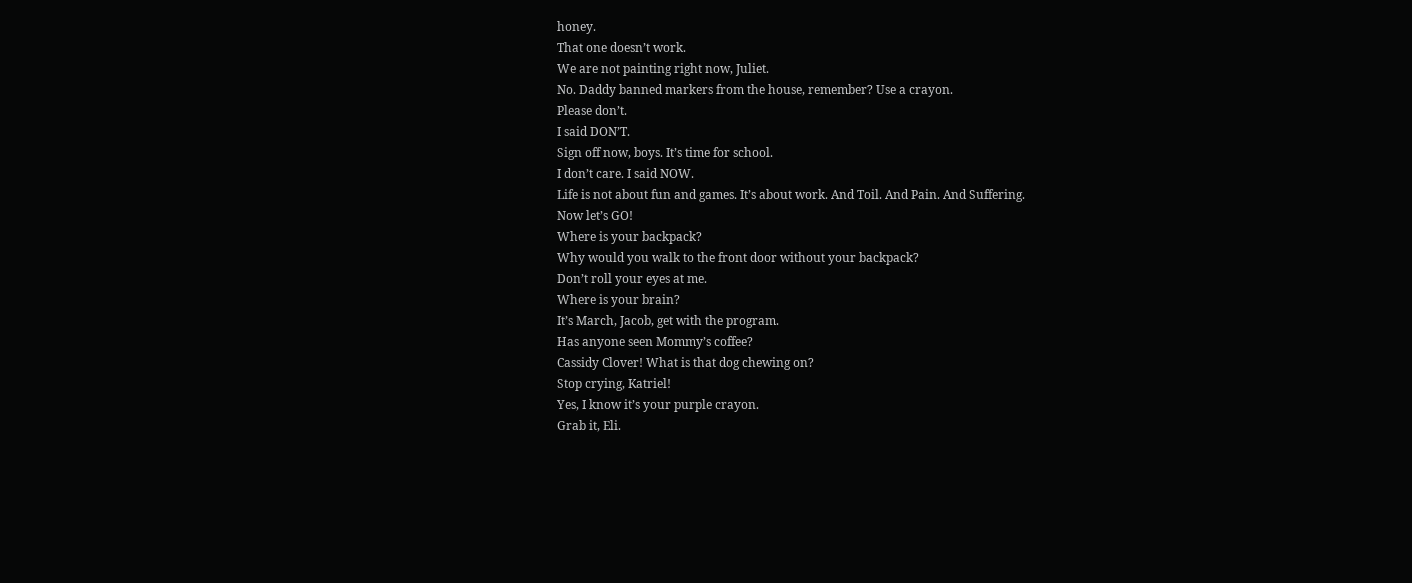honey.
That one doesn’t work.
We are not painting right now, Juliet.
No. Daddy banned markers from the house, remember? Use a crayon.
Please don’t.
I said DON’T.
Sign off now, boys. It’s time for school.
I don’t care. I said NOW.
Life is not about fun and games. It’s about work. And Toil. And Pain. And Suffering.
Now let’s GO!
Where is your backpack?
Why would you walk to the front door without your backpack?
Don’t roll your eyes at me.
Where is your brain?
It’s March, Jacob, get with the program.
Has anyone seen Mommy’s coffee?
Cassidy Clover! What is that dog chewing on?
Stop crying, Katriel!
Yes, I know it’s your purple crayon.
Grab it, Eli.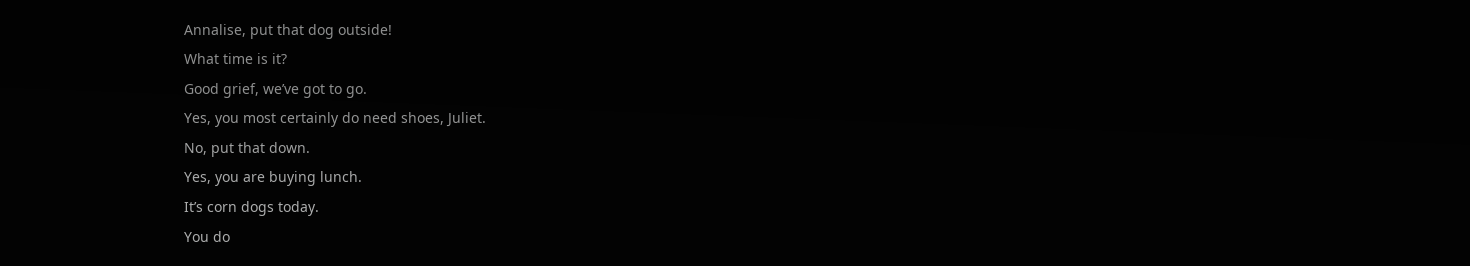Annalise, put that dog outside!
What time is it?
Good grief, we’ve got to go.
Yes, you most certainly do need shoes, Juliet.
No, put that down.
Yes, you are buying lunch.
It’s corn dogs today.
You do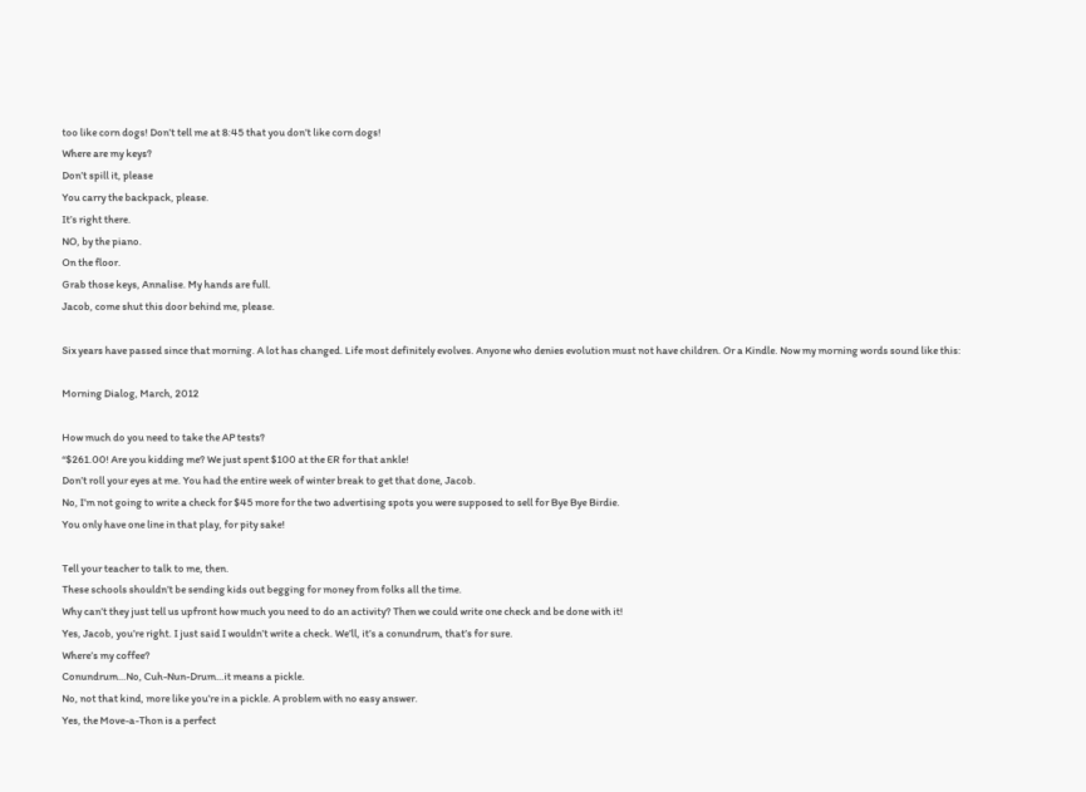too like corn dogs! Don’t tell me at 8:45 that you don’t like corn dogs!
Where are my keys?
Don’t spill it, please
You carry the backpack, please.
It’s right there.
NO, by the piano.
On the floor.
Grab those keys, Annalise. My hands are full.
Jacob, come shut this door behind me, please.

Six years have passed since that morning. A lot has changed. Life most definitely evolves. Anyone who denies evolution must not have children. Or a Kindle. Now my morning words sound like this:

Morning Dialog, March, 2012

How much do you need to take the AP tests?
“$261.00! Are you kidding me? We just spent $100 at the ER for that ankle!
Don’t roll your eyes at me. You had the entire week of winter break to get that done, Jacob.
No, I’m not going to write a check for $45 more for the two advertising spots you were supposed to sell for Bye Bye Birdie.
You only have one line in that play, for pity sake!

Tell your teacher to talk to me, then.
These schools shouldn’t be sending kids out begging for money from folks all the time.
Why can’t they just tell us upfront how much you need to do an activity? Then we could write one check and be done with it!
Yes, Jacob, you’re right. I just said I wouldn’t write a check. We’ll, it’s a conundrum, that’s for sure.
Where’s my coffee?
Conundrum…No, Cuh-Nun-Drum…it means a pickle.
No, not that kind, more like you’re in a pickle. A problem with no easy answer.
Yes, the Move-a-Thon is a perfect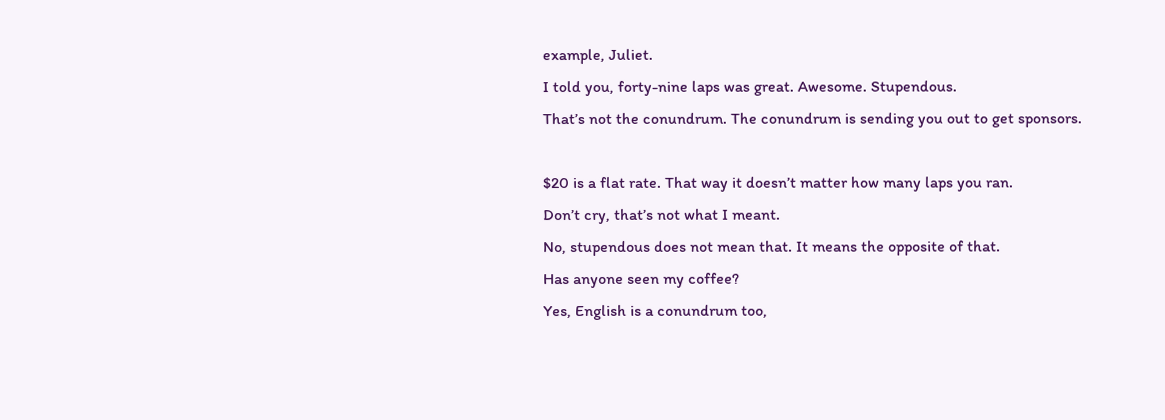example, Juliet.
I told you, forty-nine laps was great. Awesome. Stupendous.
That’s not the conundrum. The conundrum is sending you out to get sponsors.

$20 is a flat rate. That way it doesn’t matter how many laps you ran.
Don’t cry, that’s not what I meant.
No, stupendous does not mean that. It means the opposite of that.
Has anyone seen my coffee?
Yes, English is a conundrum too,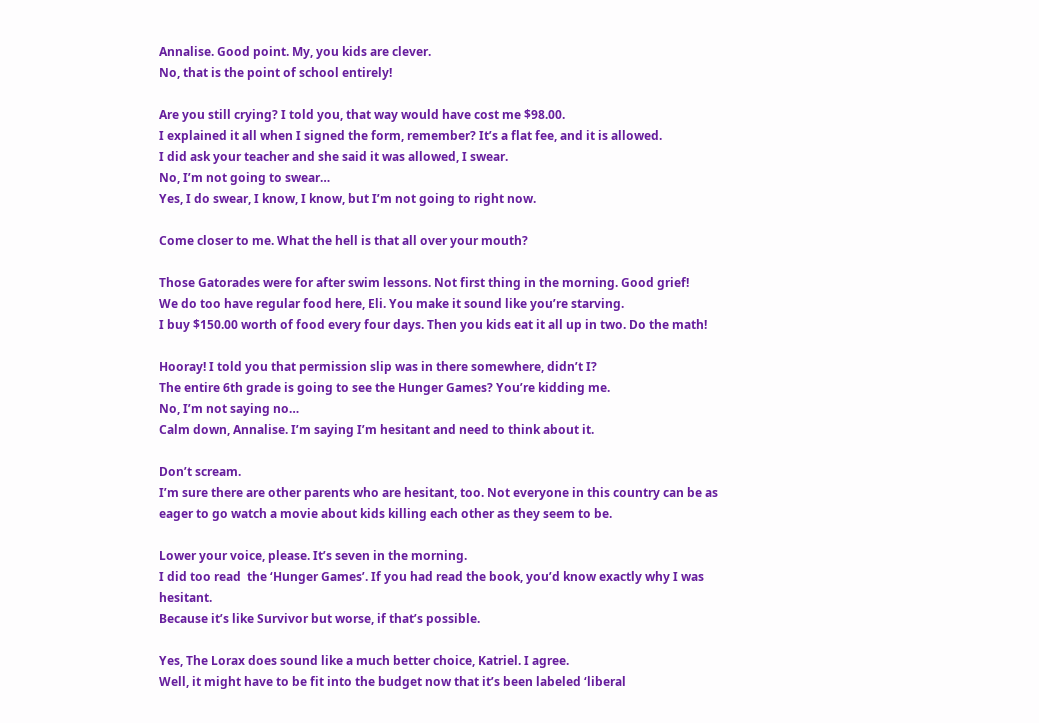Annalise. Good point. My, you kids are clever.
No, that is the point of school entirely!

Are you still crying? I told you, that way would have cost me $98.00.
I explained it all when I signed the form, remember? It’s a flat fee, and it is allowed.
I did ask your teacher and she said it was allowed, I swear.
No, I’m not going to swear…
Yes, I do swear, I know, I know, but I’m not going to right now.

Come closer to me. What the hell is that all over your mouth?

Those Gatorades were for after swim lessons. Not first thing in the morning. Good grief!
We do too have regular food here, Eli. You make it sound like you’re starving.
I buy $150.00 worth of food every four days. Then you kids eat it all up in two. Do the math!

Hooray! I told you that permission slip was in there somewhere, didn’t I?
The entire 6th grade is going to see the Hunger Games? You’re kidding me.
No, I’m not saying no…
Calm down, Annalise. I’m saying I’m hesitant and need to think about it.

Don’t scream.
I’m sure there are other parents who are hesitant, too. Not everyone in this country can be as eager to go watch a movie about kids killing each other as they seem to be.

Lower your voice, please. It’s seven in the morning.
I did too read  the ‘Hunger Games’. If you had read the book, you’d know exactly why I was hesitant.
Because it’s like Survivor but worse, if that’s possible.

Yes, The Lorax does sound like a much better choice, Katriel. I agree.
Well, it might have to be fit into the budget now that it’s been labeled ‘liberal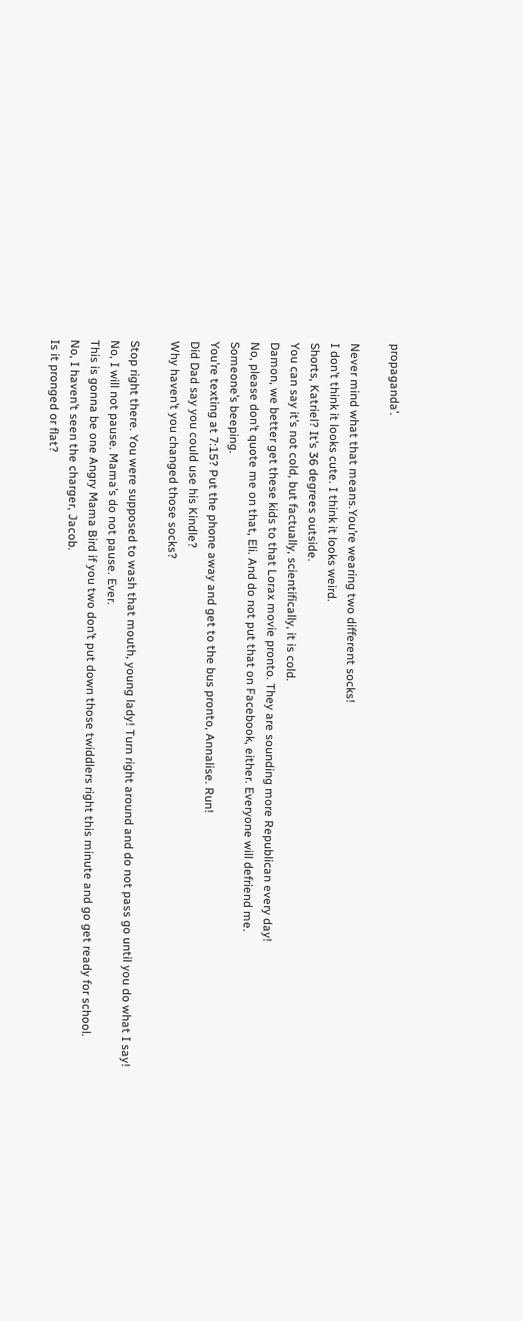propaganda’.

Never mind what that means.You’re wearing two different socks!
I don’t think it looks cute. I think it looks weird.
Shorts, Katriel? It’s 36 degrees outside.
You can say it’s not cold, but factually, scientifically, it is cold.
Damon, we better get these kids to that Lorax movie pronto. They are sounding more Republican every day!
No, please don’t quote me on that, Eli. And do not put that on Facebook, either. Everyone will defriend me.
Someone’s beeping.
You’re texting at 7:15? Put the phone away and get to the bus pronto, Annalise. Run!
Did Dad say you could use his Kindle?
Why haven’t you changed those socks?

Stop right there. You were supposed to wash that mouth, young lady! Turn right around and do not pass go until you do what I say!
No, I will not pause. Mama’s do not pause. Ever.
This is gonna be one Angry Mama Bird if you two don’t put down those twiddlers right this minute and go get ready for school.
No, I haven’t seen the charger, Jacob.
Is it pronged or flat?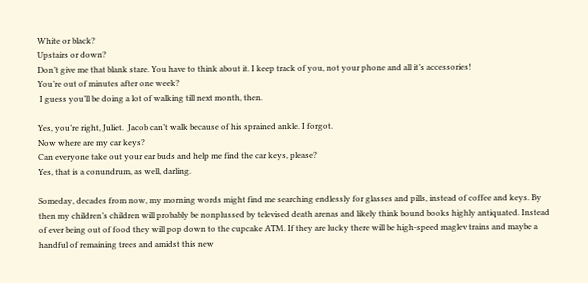White or black?
Upstairs or down?
Don’t give me that blank stare. You have to think about it. I keep track of you, not your phone and all it’s accessories!
You’re out of minutes after one week?
 I guess you’ll be doing a lot of walking till next month, then.

Yes, you’re right, Juliet.  Jacob can’t walk because of his sprained ankle. I forgot.
Now where are my car keys?
Can everyone take out your ear buds and help me find the car keys, please?
Yes, that is a conundrum, as well, darling.

Someday, decades from now, my morning words might find me searching endlessly for glasses and pills, instead of coffee and keys. By then my children’s children will probably be nonplussed by televised death arenas and likely think bound books highly antiquated. Instead of ever being out of food they will pop down to the cupcake ATM. If they are lucky there will be high-speed maglev trains and maybe a handful of remaining trees and amidst this new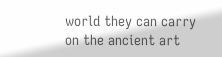world they can carry on the ancient art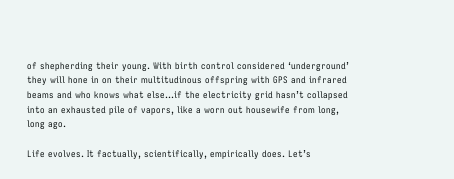of shepherding their young. With birth control considered ‘underground’ they will hone in on their multitudinous offspring with GPS and infrared beams and who knows what else…if the electricity grid hasn’t collapsed into an exhausted pile of vapors, like a worn out housewife from long, long ago.

Life evolves. It factually, scientifically, empirically does. Let’s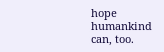hope humankind can, too.